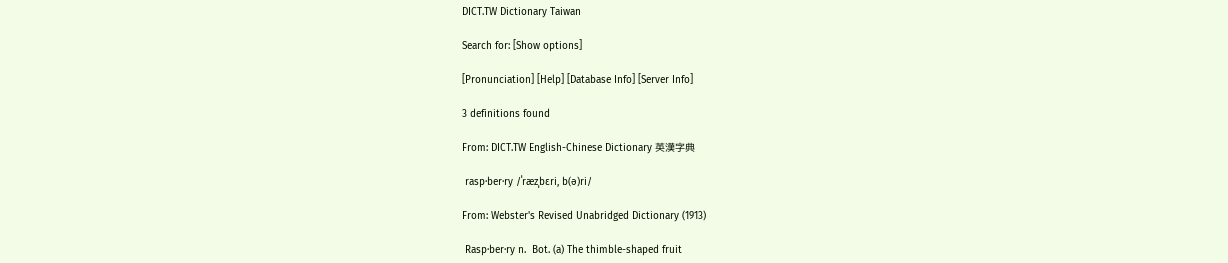DICT.TW Dictionary Taiwan

Search for: [Show options]

[Pronunciation] [Help] [Database Info] [Server Info]

3 definitions found

From: DICT.TW English-Chinese Dictionary 英漢字典

 rasp·ber·ry /ˈræzˌbɛri, b(ə)ri/

From: Webster's Revised Unabridged Dictionary (1913)

 Rasp·ber·ry n.  Bot. (a) The thimble-shaped fruit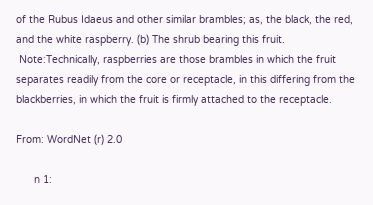of the Rubus Idaeus and other similar brambles; as, the black, the red, and the white raspberry. (b) The shrub bearing this fruit.
 Note:Technically, raspberries are those brambles in which the fruit separates readily from the core or receptacle, in this differing from the blackberries, in which the fruit is firmly attached to the receptacle.

From: WordNet (r) 2.0

      n 1: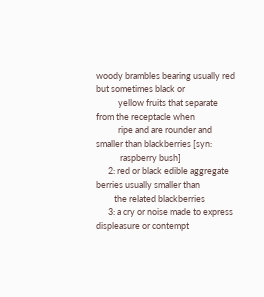woody brambles bearing usually red but sometimes black or
           yellow fruits that separate from the receptacle when
           ripe and are rounder and smaller than blackberries [syn:
            raspberry bush]
      2: red or black edible aggregate berries usually smaller than
         the related blackberries
      3: a cry or noise made to express displeasure or contempt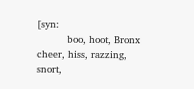[syn:
          boo, hoot, Bronx cheer, hiss, razzing, snort,